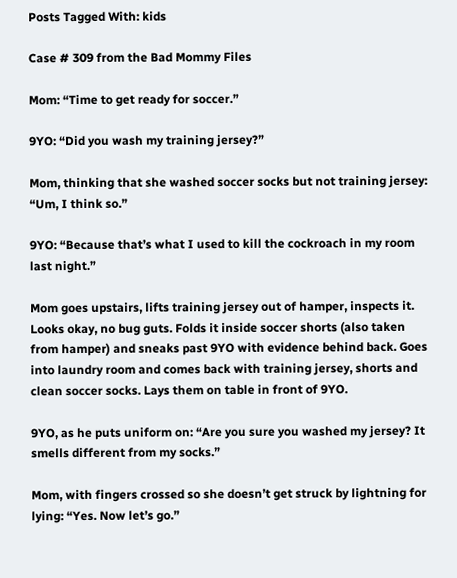Posts Tagged With: kids

Case # 309 from the Bad Mommy Files

Mom: “Time to get ready for soccer.”

9YO: “Did you wash my training jersey?”

Mom, thinking that she washed soccer socks but not training jersey: “Um, I think so.”

9YO: “Because that’s what I used to kill the cockroach in my room last night.”

Mom goes upstairs, lifts training jersey out of hamper, inspects it. Looks okay, no bug guts. Folds it inside soccer shorts (also taken from hamper) and sneaks past 9YO with evidence behind back. Goes into laundry room and comes back with training jersey, shorts and clean soccer socks. Lays them on table in front of 9YO.

9YO, as he puts uniform on: “Are you sure you washed my jersey? It smells different from my socks.”

Mom, with fingers crossed so she doesn’t get struck by lightning for lying: “Yes. Now let’s go.”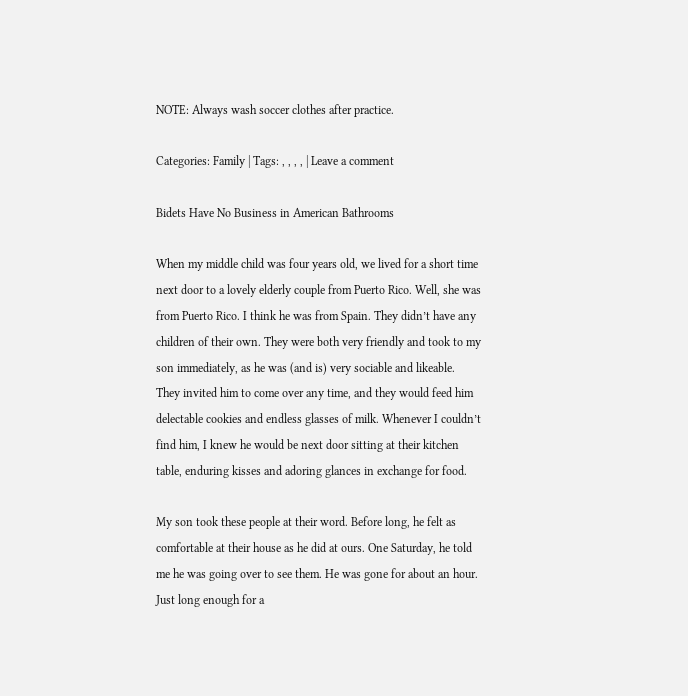NOTE: Always wash soccer clothes after practice.

Categories: Family | Tags: , , , , | Leave a comment

Bidets Have No Business in American Bathrooms

When my middle child was four years old, we lived for a short time next door to a lovely elderly couple from Puerto Rico. Well, she was from Puerto Rico. I think he was from Spain. They didn’t have any children of their own. They were both very friendly and took to my son immediately, as he was (and is) very sociable and likeable.  They invited him to come over any time, and they would feed him delectable cookies and endless glasses of milk. Whenever I couldn’t find him, I knew he would be next door sitting at their kitchen table, enduring kisses and adoring glances in exchange for food.

My son took these people at their word. Before long, he felt as comfortable at their house as he did at ours. One Saturday, he told me he was going over to see them. He was gone for about an hour. Just long enough for a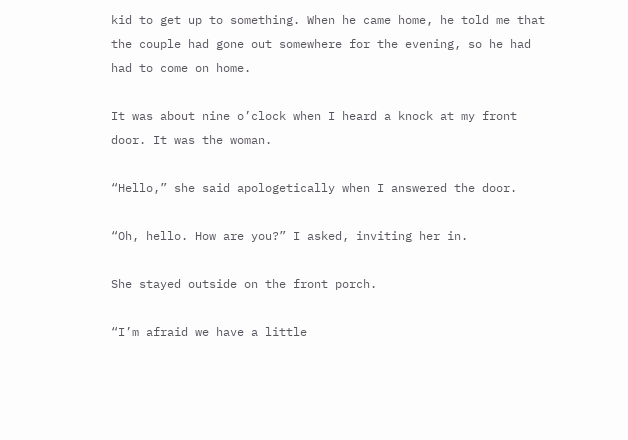kid to get up to something. When he came home, he told me that the couple had gone out somewhere for the evening, so he had had to come on home.

It was about nine o’clock when I heard a knock at my front door. It was the woman.

“Hello,” she said apologetically when I answered the door.

“Oh, hello. How are you?” I asked, inviting her in.

She stayed outside on the front porch.

“I’m afraid we have a little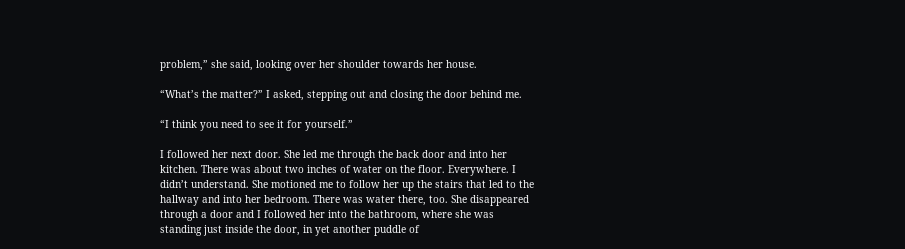problem,” she said, looking over her shoulder towards her house.

“What’s the matter?” I asked, stepping out and closing the door behind me.

“I think you need to see it for yourself.”

I followed her next door. She led me through the back door and into her kitchen. There was about two inches of water on the floor. Everywhere. I didn’t understand. She motioned me to follow her up the stairs that led to the hallway and into her bedroom. There was water there, too. She disappeared through a door and I followed her into the bathroom, where she was standing just inside the door, in yet another puddle of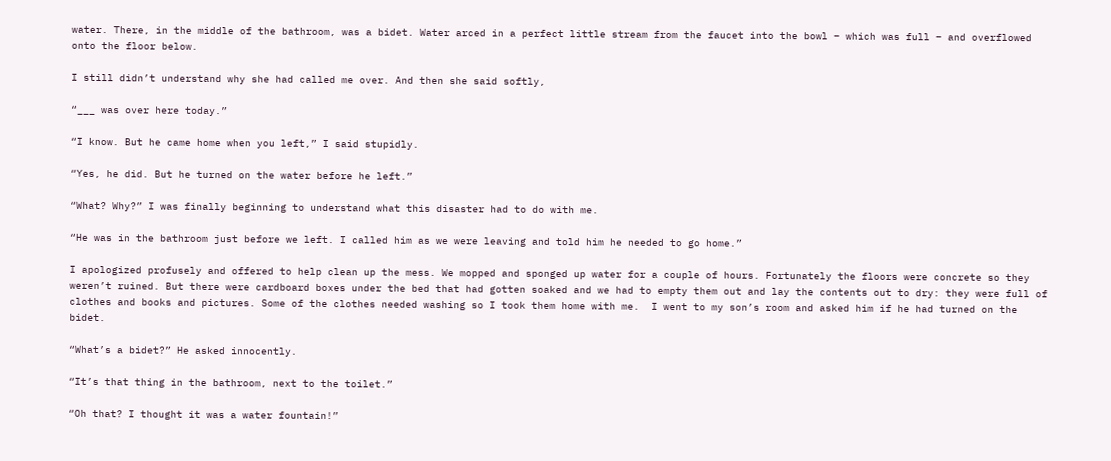water. There, in the middle of the bathroom, was a bidet. Water arced in a perfect little stream from the faucet into the bowl – which was full – and overflowed onto the floor below.

I still didn’t understand why she had called me over. And then she said softly,

“___ was over here today.”

“I know. But he came home when you left,” I said stupidly.

“Yes, he did. But he turned on the water before he left.”

“What? Why?” I was finally beginning to understand what this disaster had to do with me.

“He was in the bathroom just before we left. I called him as we were leaving and told him he needed to go home.”

I apologized profusely and offered to help clean up the mess. We mopped and sponged up water for a couple of hours. Fortunately the floors were concrete so they weren’t ruined. But there were cardboard boxes under the bed that had gotten soaked and we had to empty them out and lay the contents out to dry: they were full of clothes and books and pictures. Some of the clothes needed washing so I took them home with me.  I went to my son’s room and asked him if he had turned on the bidet.

“What’s a bidet?” He asked innocently.

“It’s that thing in the bathroom, next to the toilet.”

“Oh that? I thought it was a water fountain!”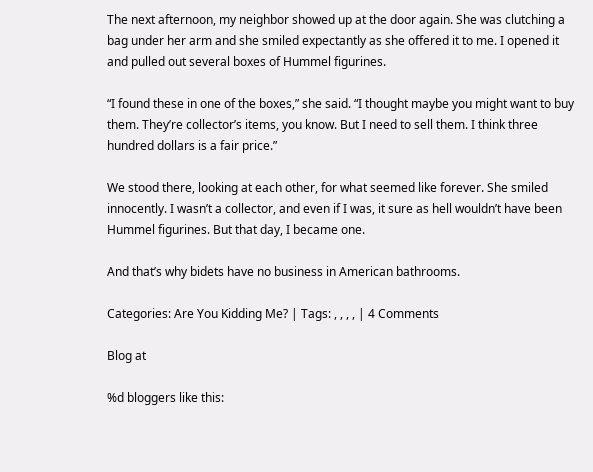The next afternoon, my neighbor showed up at the door again. She was clutching a bag under her arm and she smiled expectantly as she offered it to me. I opened it and pulled out several boxes of Hummel figurines.

“I found these in one of the boxes,” she said. “I thought maybe you might want to buy them. They’re collector’s items, you know. But I need to sell them. I think three hundred dollars is a fair price.”

We stood there, looking at each other, for what seemed like forever. She smiled innocently. I wasn’t a collector, and even if I was, it sure as hell wouldn’t have been Hummel figurines. But that day, I became one.

And that’s why bidets have no business in American bathrooms.

Categories: Are You Kidding Me? | Tags: , , , , | 4 Comments

Blog at

%d bloggers like this: